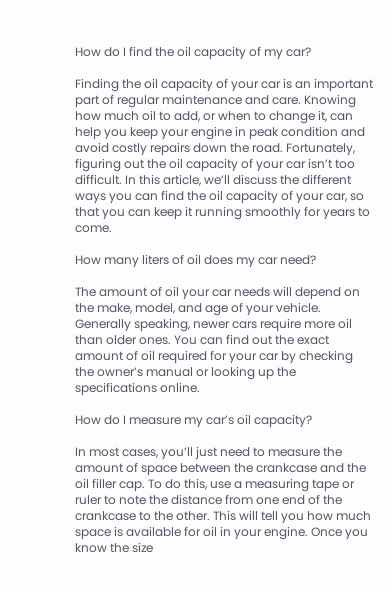How do I find the oil capacity of my car?

Finding the oil capacity of your car is an important part of regular maintenance and care. Knowing how much oil to add, or when to change it, can help you keep your engine in peak condition and avoid costly repairs down the road. Fortunately, figuring out the oil capacity of your car isn’t too difficult. In this article, we’ll discuss the different ways you can find the oil capacity of your car, so that you can keep it running smoothly for years to come.

How many liters of oil does my car need?

The amount of oil your car needs will depend on the make, model, and age of your vehicle. Generally speaking, newer cars require more oil than older ones. You can find out the exact amount of oil required for your car by checking the owner’s manual or looking up the specifications online.

How do I measure my car’s oil capacity?

In most cases, you’ll just need to measure the amount of space between the crankcase and the oil filler cap. To do this, use a measuring tape or ruler to note the distance from one end of the crankcase to the other. This will tell you how much space is available for oil in your engine. Once you know the size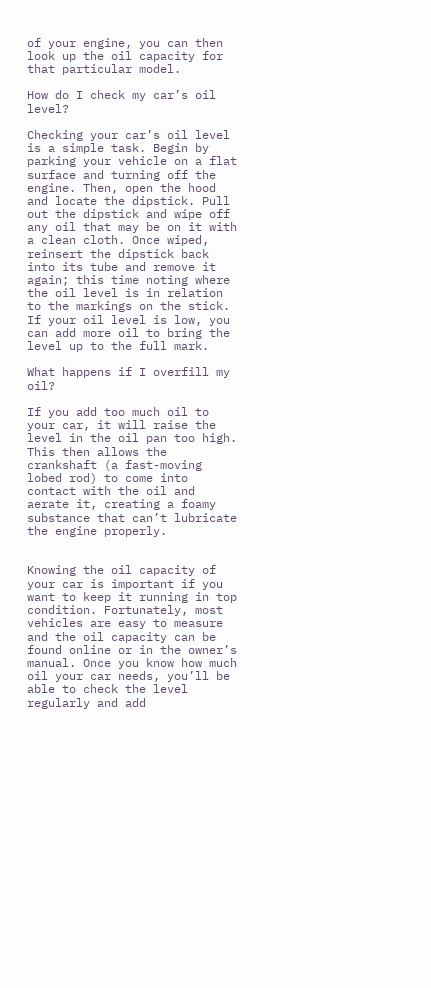of your engine, you can then look up the oil capacity for that particular model.

How do I check my car’s oil level?

Checking your car’s oil level is a simple task. Begin by parking your vehicle on a flat surface and turning off the engine. Then, open the hood and locate the dipstick. Pull out the dipstick and wipe off any oil that may be on it with a clean cloth. Once wiped, reinsert the dipstick back into its tube and remove it again; this time noting where the oil level is in relation to the markings on the stick. If your oil level is low, you can add more oil to bring the level up to the full mark.

What happens if I overfill my oil?

If you add too much oil to your car, it will raise the level in the oil pan too high. This then allows the crankshaft (a fast-moving lobed rod) to come into contact with the oil and aerate it, creating a foamy substance that can’t lubricate the engine properly.


Knowing the oil capacity of your car is important if you want to keep it running in top condition. Fortunately, most vehicles are easy to measure and the oil capacity can be found online or in the owner’s manual. Once you know how much oil your car needs, you’ll be able to check the level regularly and add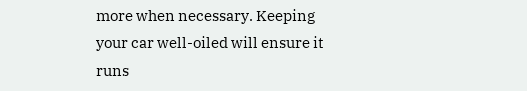more when necessary. Keeping your car well-oiled will ensure it runs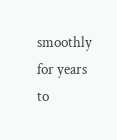smoothly for years to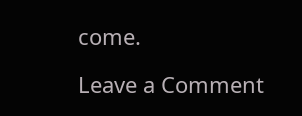come.

Leave a Comment